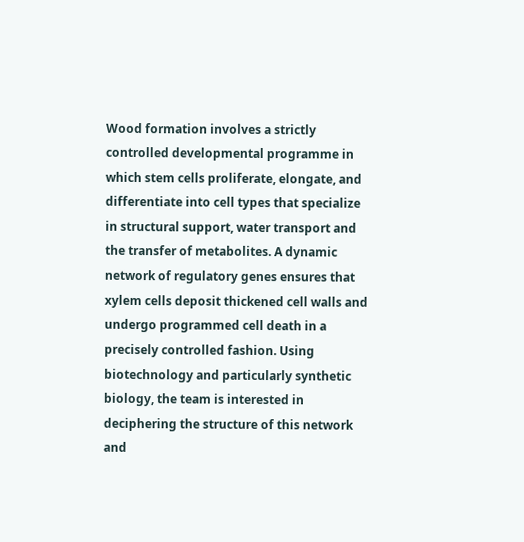Wood formation involves a strictly controlled developmental programme in which stem cells proliferate, elongate, and differentiate into cell types that specialize in structural support, water transport and the transfer of metabolites. A dynamic network of regulatory genes ensures that xylem cells deposit thickened cell walls and undergo programmed cell death in a precisely controlled fashion. Using biotechnology and particularly synthetic biology, the team is interested in deciphering the structure of this network and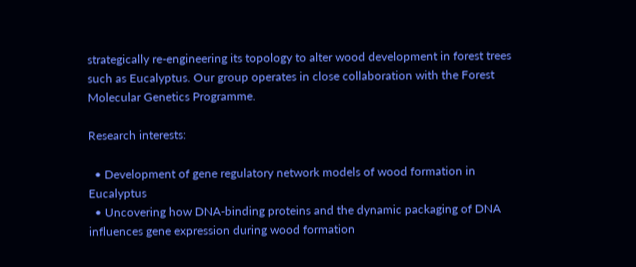strategically re-engineering its topology to alter wood development in forest trees such as Eucalyptus. Our group operates in close collaboration with the Forest Molecular Genetics Programme.

Research interests:

  • Development of gene regulatory network models of wood formation in Eucalyptus
  • Uncovering how DNA-binding proteins and the dynamic packaging of DNA influences gene expression during wood formation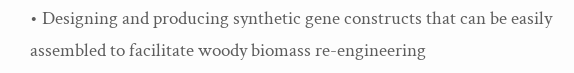• Designing and producing synthetic gene constructs that can be easily assembled to facilitate woody biomass re-engineering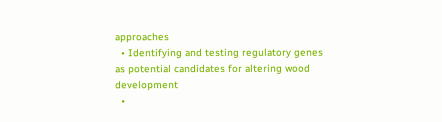approaches
  • Identifying and testing regulatory genes as potential candidates for altering wood development
  •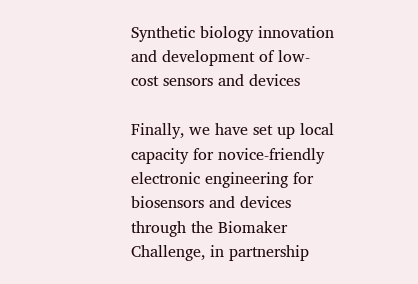Synthetic biology innovation and development of low-cost sensors and devices

Finally, we have set up local capacity for novice-friendly electronic engineering for biosensors and devices through the Biomaker Challenge, in partnership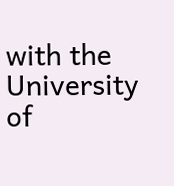with the University of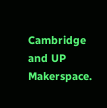Cambridge and UP Makerspace.